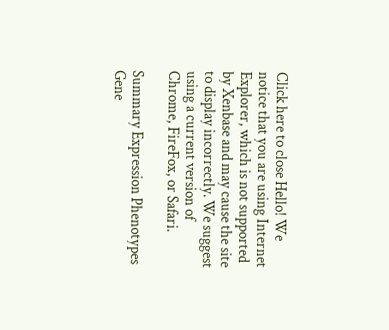Click here to close Hello! We notice that you are using Internet Explorer, which is not supported by Xenbase and may cause the site to display incorrectly. We suggest using a current version of Chrome, FireFox, or Safari.

Summary Expression Phenotypes Gene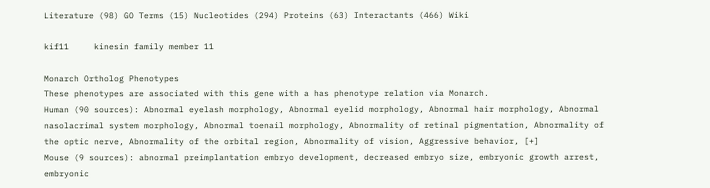Literature (98) GO Terms (15) Nucleotides (294) Proteins (63) Interactants (466) Wiki

kif11     kinesin family member 11

Monarch Ortholog Phenotypes
These phenotypes are associated with this gene with a has phenotype relation via Monarch.
Human (90 sources): Abnormal eyelash morphology, Abnormal eyelid morphology, Abnormal hair morphology, Abnormal nasolacrimal system morphology, Abnormal toenail morphology, Abnormality of retinal pigmentation, Abnormality of the optic nerve, Abnormality of the orbital region, Abnormality of vision, Aggressive behavior, [+]
Mouse (9 sources): abnormal preimplantation embryo development, decreased embryo size, embryonic growth arrest, embryonic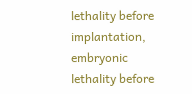lethality before implantation, embryonic lethality before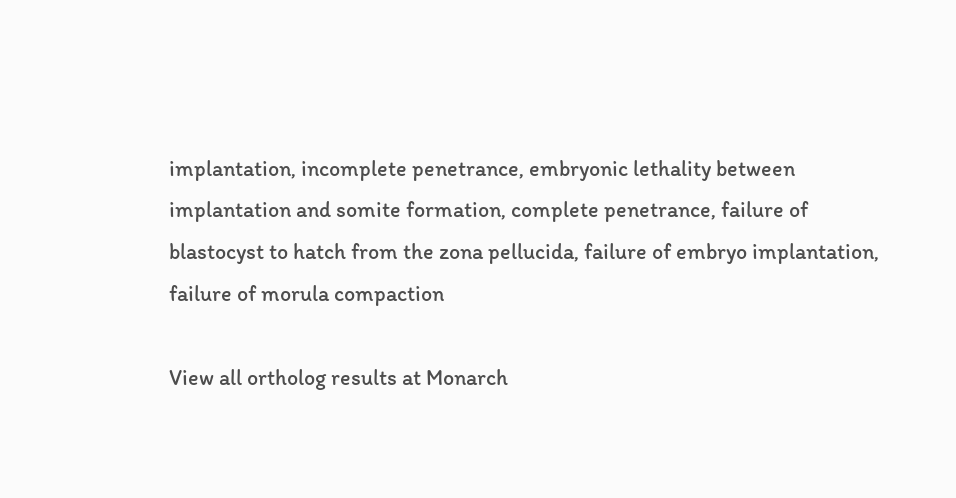implantation, incomplete penetrance, embryonic lethality between implantation and somite formation, complete penetrance, failure of blastocyst to hatch from the zona pellucida, failure of embryo implantation, failure of morula compaction

View all ortholog results at Monarch